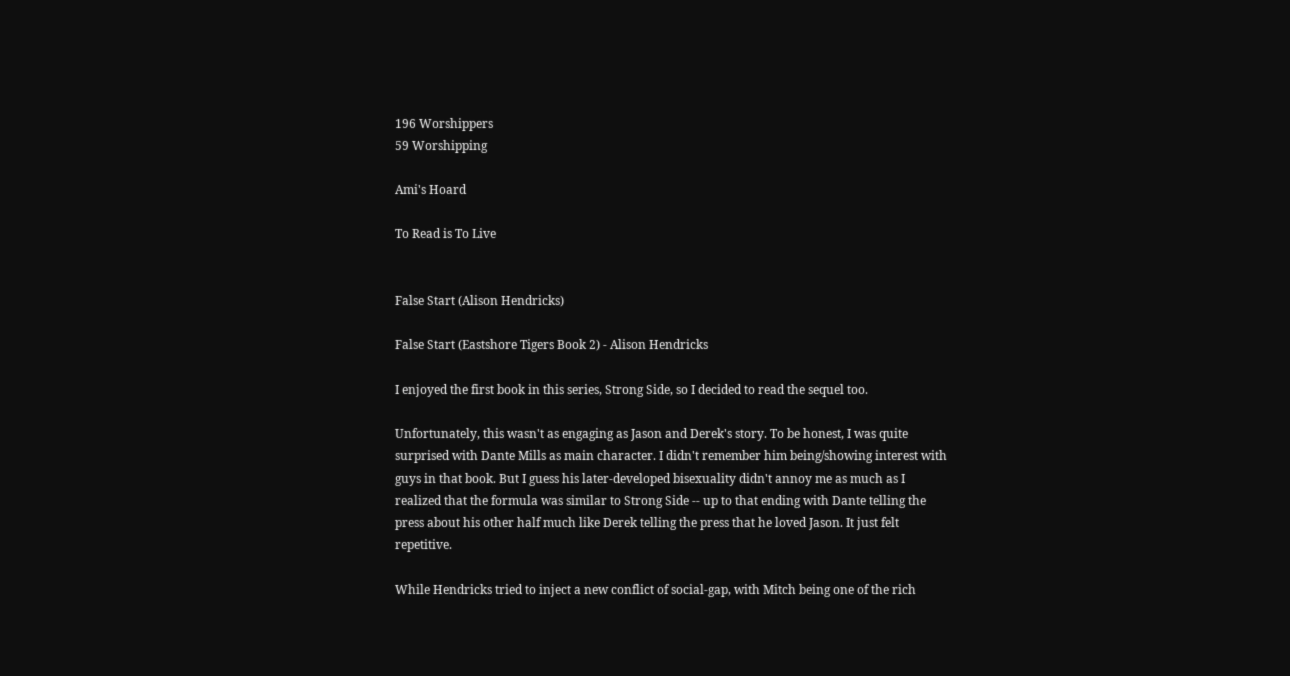196 Worshippers
59 Worshipping

Ami's Hoard

To Read is To Live


False Start (Alison Hendricks)

False Start (Eastshore Tigers Book 2) - Alison Hendricks

I enjoyed the first book in this series, Strong Side, so I decided to read the sequel too.

Unfortunately, this wasn't as engaging as Jason and Derek's story. To be honest, I was quite surprised with Dante Mills as main character. I didn't remember him being/showing interest with guys in that book. But I guess his later-developed bisexuality didn't annoy me as much as I realized that the formula was similar to Strong Side -- up to that ending with Dante telling the press about his other half much like Derek telling the press that he loved Jason. It just felt repetitive.

While Hendricks tried to inject a new conflict of social-gap, with Mitch being one of the rich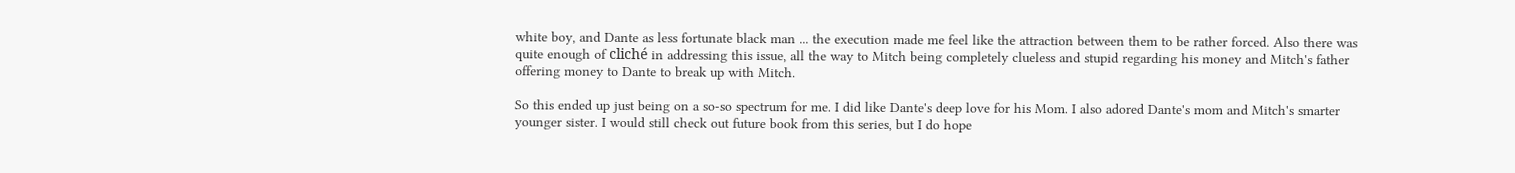white boy, and Dante as less fortunate black man ... the execution made me feel like the attraction between them to be rather forced. Also there was quite enough of cliché in addressing this issue, all the way to Mitch being completely clueless and stupid regarding his money and Mitch's father offering money to Dante to break up with Mitch.

So this ended up just being on a so-so spectrum for me. I did like Dante's deep love for his Mom. I also adored Dante's mom and Mitch's smarter younger sister. I would still check out future book from this series, but I do hope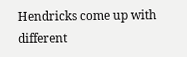Hendricks come up with different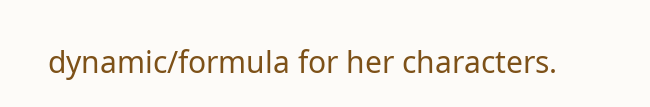dynamic/formula for her characters.